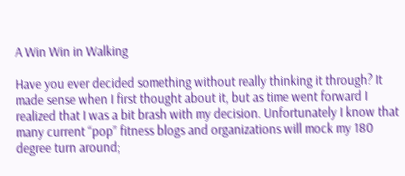A Win Win in Walking

Have you ever decided something without really thinking it through? It made sense when I first thought about it, but as time went forward I realized that I was a bit brash with my decision. Unfortunately I know that many current “pop” fitness blogs and organizations will mock my 180 degree turn around;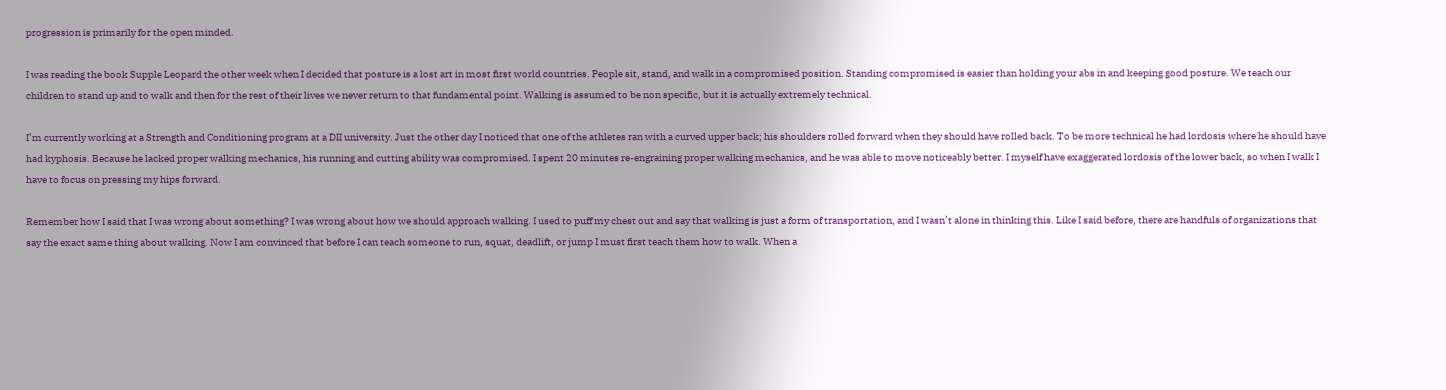progression is primarily for the open minded.

I was reading the book Supple Leopard the other week when I decided that posture is a lost art in most first world countries. People sit, stand, and walk in a compromised position. Standing compromised is easier than holding your abs in and keeping good posture. We teach our children to stand up and to walk and then for the rest of their lives we never return to that fundamental point. Walking is assumed to be non specific, but it is actually extremely technical.

I’m currently working at a Strength and Conditioning program at a DII university. Just the other day I noticed that one of the athletes ran with a curved upper back; his shoulders rolled forward when they should have rolled back. To be more technical he had lordosis where he should have had kyphosis. Because he lacked proper walking mechanics, his running and cutting ability was compromised. I spent 20 minutes re-engraining proper walking mechanics, and he was able to move noticeably better. I myself have exaggerated lordosis of the lower back, so when I walk I have to focus on pressing my hips forward.

Remember how I said that I was wrong about something? I was wrong about how we should approach walking. I used to puff my chest out and say that walking is just a form of transportation, and I wasn’t alone in thinking this. Like I said before, there are handfuls of organizations that say the exact same thing about walking. Now I am convinced that before I can teach someone to run, squat, deadlift, or jump I must first teach them how to walk. When a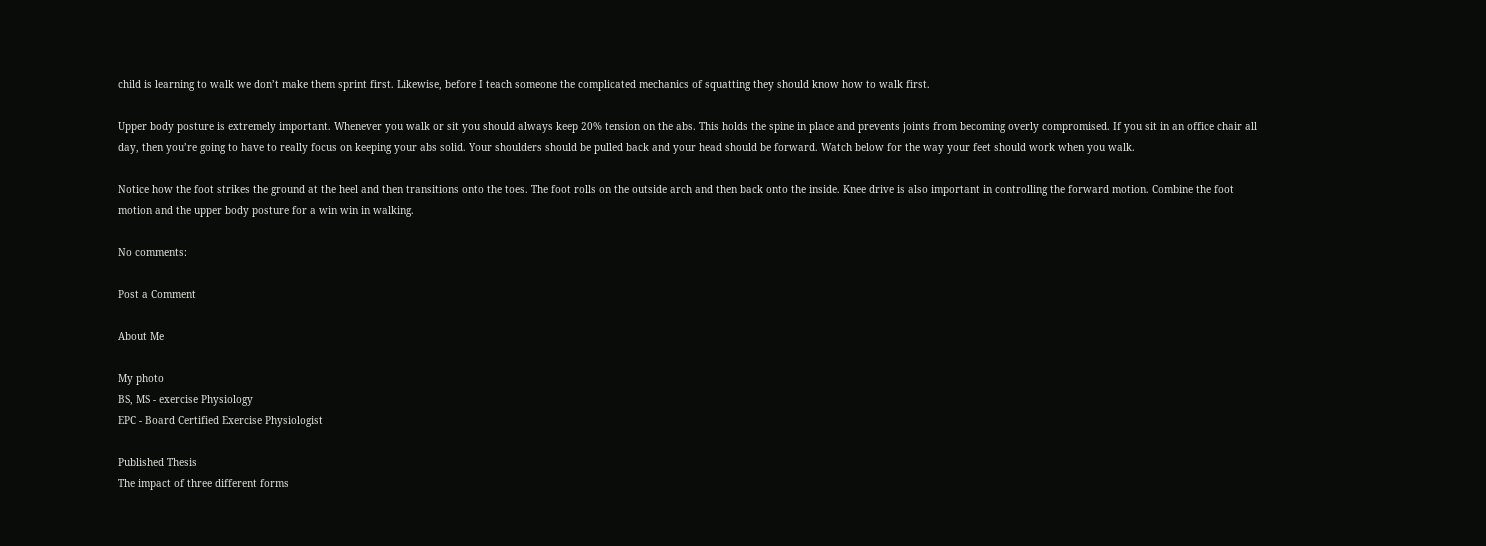child is learning to walk we don’t make them sprint first. Likewise, before I teach someone the complicated mechanics of squatting they should know how to walk first.

Upper body posture is extremely important. Whenever you walk or sit you should always keep 20% tension on the abs. This holds the spine in place and prevents joints from becoming overly compromised. If you sit in an office chair all day, then you’re going to have to really focus on keeping your abs solid. Your shoulders should be pulled back and your head should be forward. Watch below for the way your feet should work when you walk.

Notice how the foot strikes the ground at the heel and then transitions onto the toes. The foot rolls on the outside arch and then back onto the inside. Knee drive is also important in controlling the forward motion. Combine the foot motion and the upper body posture for a win win in walking.

No comments:

Post a Comment

About Me

My photo
BS, MS - exercise Physiology
EPC - Board Certified Exercise Physiologist

Published Thesis
The impact of three different forms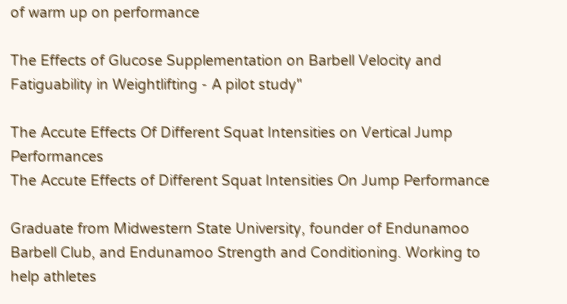of warm up on performance

The Effects of Glucose Supplementation on Barbell Velocity and Fatiguability in Weightlifting - A pilot study"

The Accute Effects Of Different Squat Intensities on Vertical Jump Performances
The Accute Effects of Different Squat Intensities On Jump Performance

Graduate from Midwestern State University, founder of Endunamoo Barbell Club, and Endunamoo Strength and Conditioning. Working to help athletes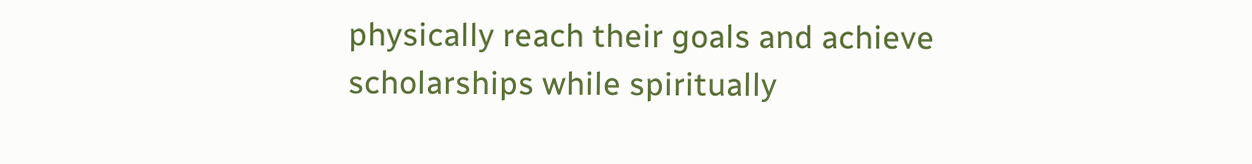physically reach their goals and achieve scholarships while spiritually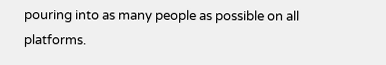pouring into as many people as possible on all platforms.